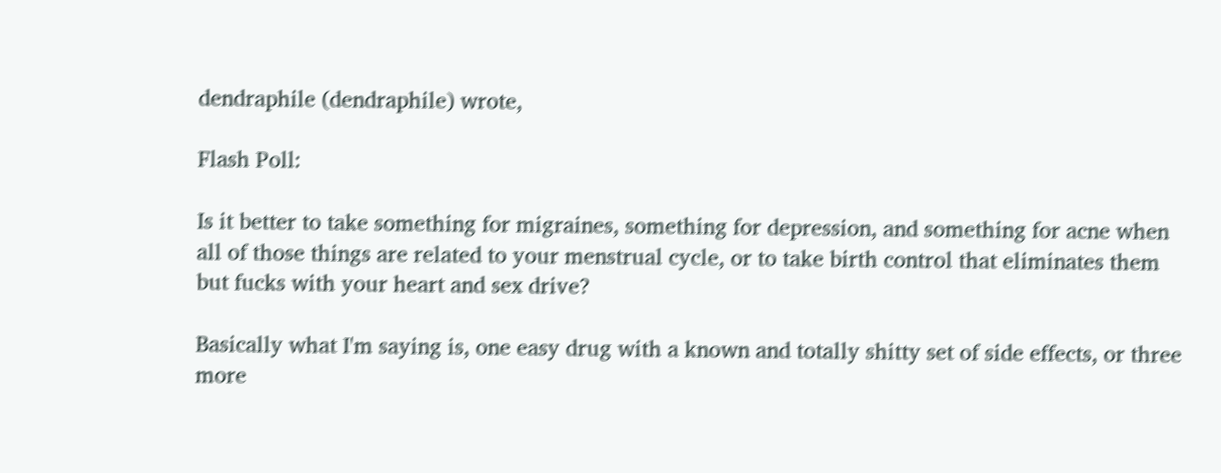dendraphile (dendraphile) wrote,

Flash Poll:

Is it better to take something for migraines, something for depression, and something for acne when all of those things are related to your menstrual cycle, or to take birth control that eliminates them but fucks with your heart and sex drive?

Basically what I'm saying is, one easy drug with a known and totally shitty set of side effects, or three more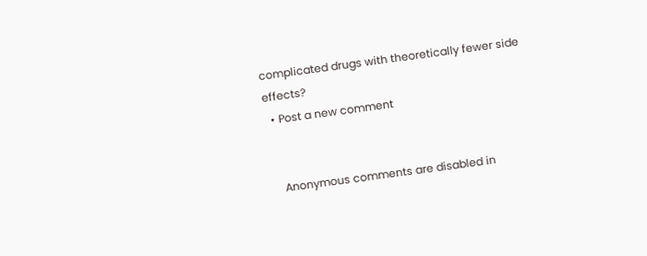complicated drugs with theoretically fewer side effects?
  • Post a new comment


    Anonymous comments are disabled in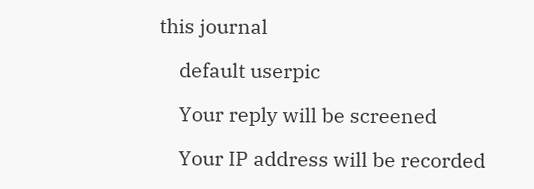this journal

    default userpic

    Your reply will be screened

    Your IP address will be recorded